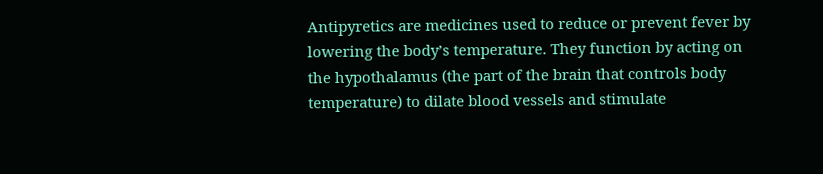Antipyretics are medicines used to reduce or prevent fever by lowering the body’s temperature. They function by acting on the hypothalamus (the part of the brain that controls body temperature) to dilate blood vessels and stimulate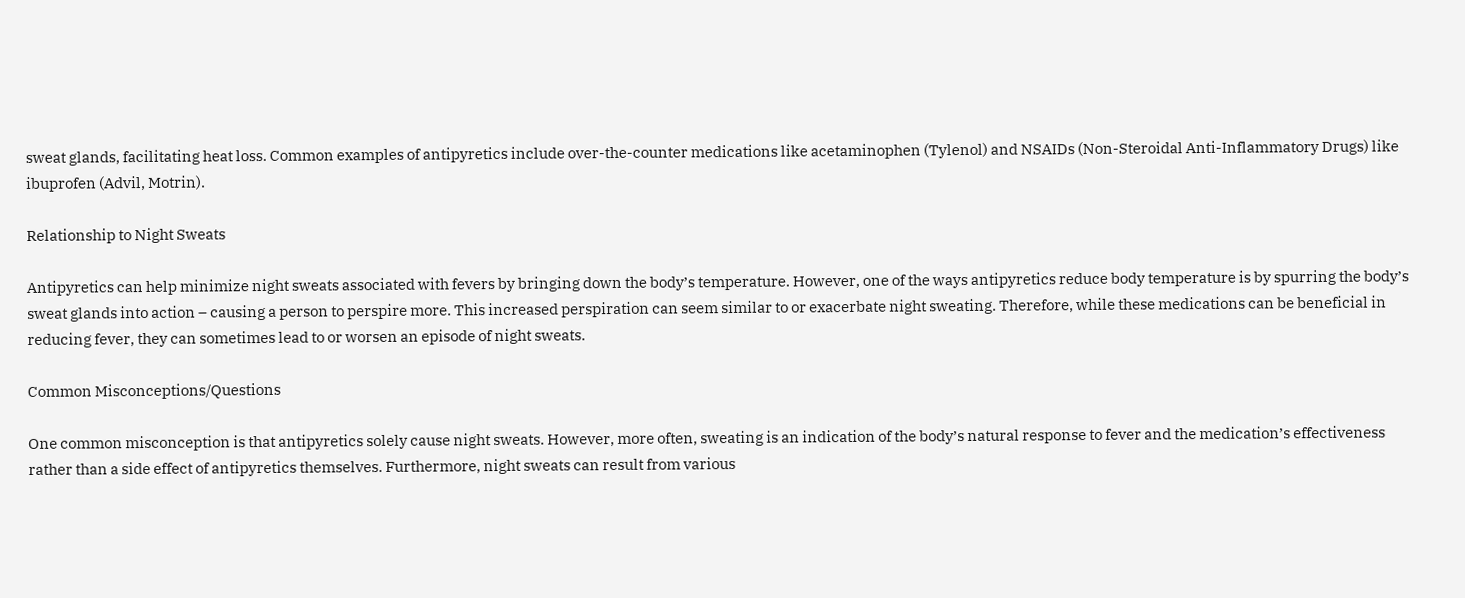sweat glands, facilitating heat loss. Common examples of antipyretics include over-the-counter medications like acetaminophen (Tylenol) and NSAIDs (Non-Steroidal Anti-Inflammatory Drugs) like ibuprofen (Advil, Motrin).

Relationship to Night Sweats

Antipyretics can help minimize night sweats associated with fevers by bringing down the body’s temperature. However, one of the ways antipyretics reduce body temperature is by spurring the body’s sweat glands into action – causing a person to perspire more. This increased perspiration can seem similar to or exacerbate night sweating. Therefore, while these medications can be beneficial in reducing fever, they can sometimes lead to or worsen an episode of night sweats.

Common Misconceptions/Questions

One common misconception is that antipyretics solely cause night sweats. However, more often, sweating is an indication of the body’s natural response to fever and the medication’s effectiveness rather than a side effect of antipyretics themselves. Furthermore, night sweats can result from various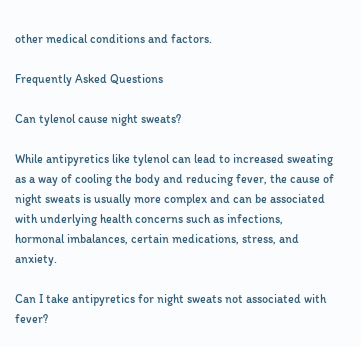other medical conditions and factors.

Frequently Asked Questions

Can tylenol cause night sweats?

While antipyretics like tylenol can lead to increased sweating as a way of cooling the body and reducing fever, the cause of night sweats is usually more complex and can be associated with underlying health concerns such as infections, hormonal imbalances, certain medications, stress, and anxiety.

Can I take antipyretics for night sweats not associated with fever?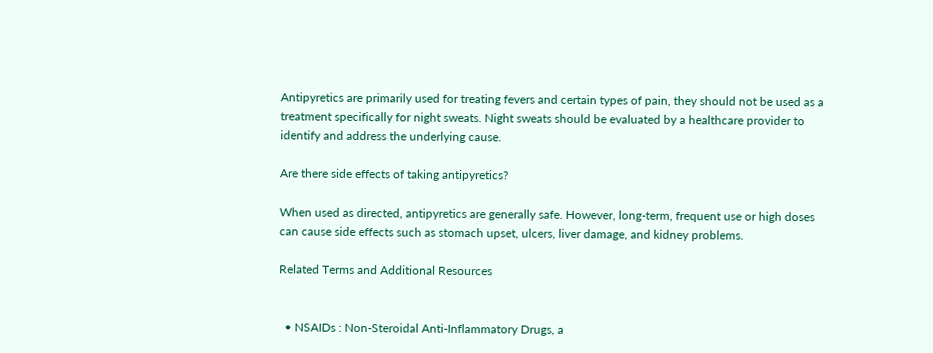Antipyretics are primarily used for treating fevers and certain types of pain, they should not be used as a treatment specifically for night sweats. Night sweats should be evaluated by a healthcare provider to identify and address the underlying cause.

Are there side effects of taking antipyretics?

When used as directed, antipyretics are generally safe. However, long-term, frequent use or high doses can cause side effects such as stomach upset, ulcers, liver damage, and kidney problems.

Related Terms and Additional Resources


  • NSAIDs : Non-Steroidal Anti-Inflammatory Drugs, a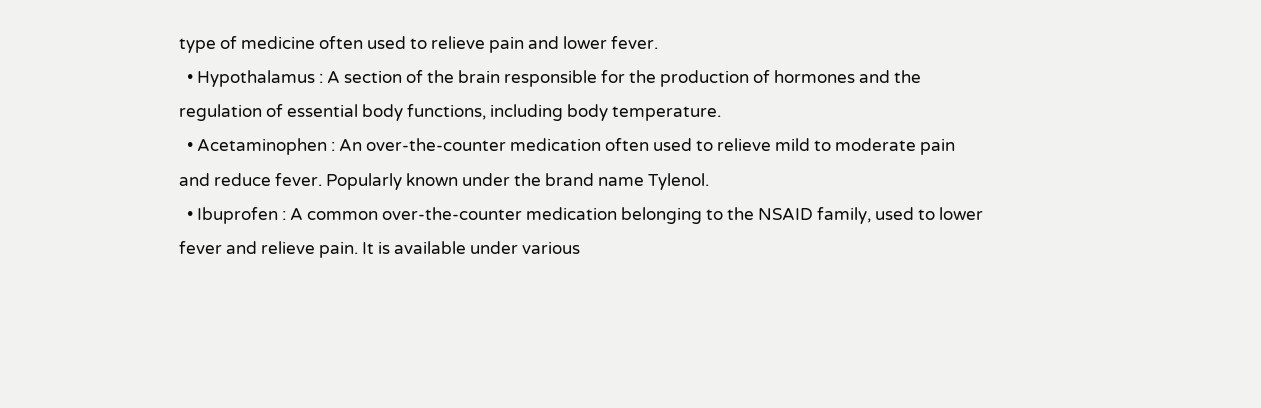type of medicine often used to relieve pain and lower fever.
  • Hypothalamus : A section of the brain responsible for the production of hormones and the regulation of essential body functions, including body temperature.
  • Acetaminophen : An over-the-counter medication often used to relieve mild to moderate pain and reduce fever. Popularly known under the brand name Tylenol.
  • Ibuprofen : A common over-the-counter medication belonging to the NSAID family, used to lower fever and relieve pain. It is available under various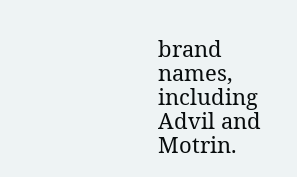brand names, including Advil and Motrin.